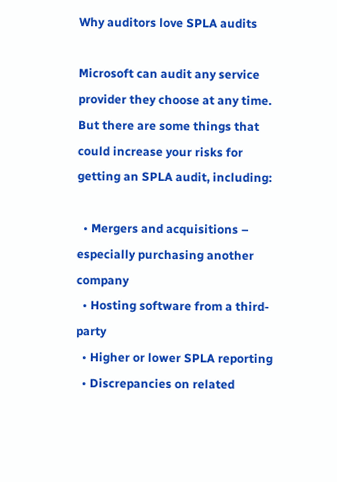Why auditors love SPLA audits

Microsoft can audit any service provider they choose at any time. But there are some things that could increase your risks for getting an SPLA audit, including:

  • Mergers and acquisitions – especially purchasing another company
  • Hosting software from a third-party
  • Higher or lower SPLA reporting
  • Discrepancies on related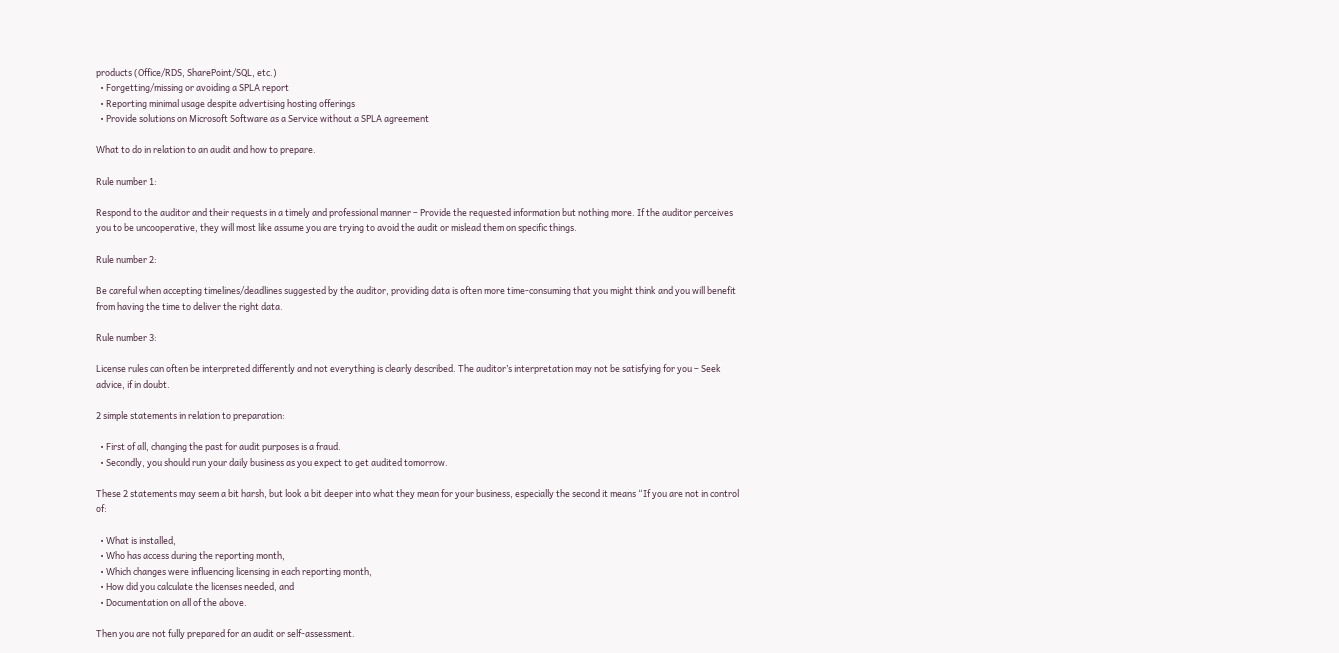products (Office/RDS, SharePoint/SQL, etc.)
  • Forgetting/missing or avoiding a SPLA report
  • Reporting minimal usage despite advertising hosting offerings
  • Provide solutions on Microsoft Software as a Service without a SPLA agreement

What to do in relation to an audit and how to prepare.

Rule number 1:

Respond to the auditor and their requests in a timely and professional manner – Provide the requested information but nothing more. If the auditor perceives you to be uncooperative, they will most like assume you are trying to avoid the audit or mislead them on specific things.

Rule number 2:

Be careful when accepting timelines/deadlines suggested by the auditor, providing data is often more time-consuming that you might think and you will benefit from having the time to deliver the right data.

Rule number 3:

License rules can often be interpreted differently and not everything is clearly described. The auditor’s interpretation may not be satisfying for you – Seek advice, if in doubt.

2 simple statements in relation to preparation:

  • First of all, changing the past for audit purposes is a fraud.
  • Secondly, you should run your daily business as you expect to get audited tomorrow.

These 2 statements may seem a bit harsh, but look a bit deeper into what they mean for your business, especially the second it means “If you are not in control of:

  • What is installed,
  • Who has access during the reporting month,
  • Which changes were influencing licensing in each reporting month,
  • How did you calculate the licenses needed, and
  • Documentation on all of the above.

Then you are not fully prepared for an audit or self-assessment.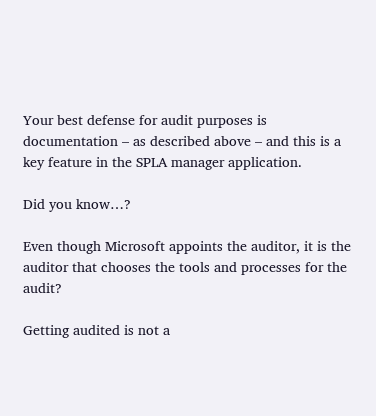Your best defense for audit purposes is documentation – as described above – and this is a key feature in the SPLA manager application.

Did you know…?

Even though Microsoft appoints the auditor, it is the auditor that chooses the tools and processes for the audit?

Getting audited is not a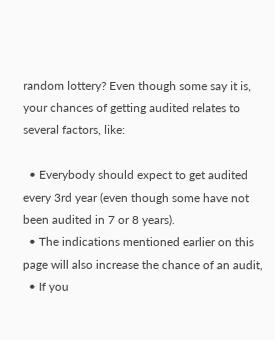random lottery? Even though some say it is, your chances of getting audited relates to several factors, like:

  • Everybody should expect to get audited every 3rd year (even though some have not been audited in 7 or 8 years).
  • The indications mentioned earlier on this page will also increase the chance of an audit,
  • If you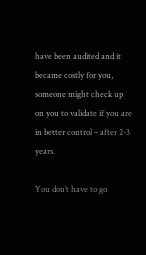have been audited and it became costly for you, someone might check up on you to validate if you are in better control – after 2-3 years.

You don’t have to go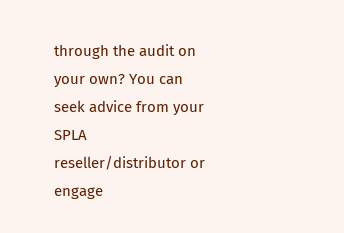through the audit on your own? You can seek advice from your SPLA reseller/distributor or engage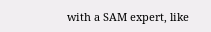with a SAM expert, like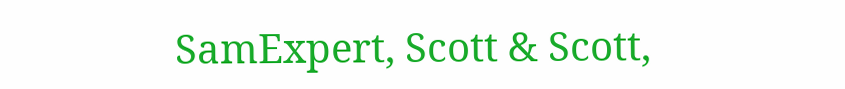SamExpert, Scott & Scott,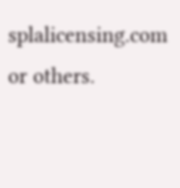splalicensing.com or others.